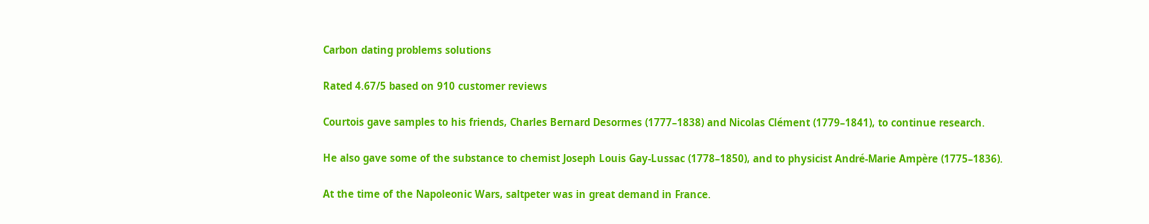Carbon dating problems solutions

Rated 4.67/5 based on 910 customer reviews

Courtois gave samples to his friends, Charles Bernard Desormes (1777–1838) and Nicolas Clément (1779–1841), to continue research.

He also gave some of the substance to chemist Joseph Louis Gay-Lussac (1778–1850), and to physicist André-Marie Ampère (1775–1836).

At the time of the Napoleonic Wars, saltpeter was in great demand in France.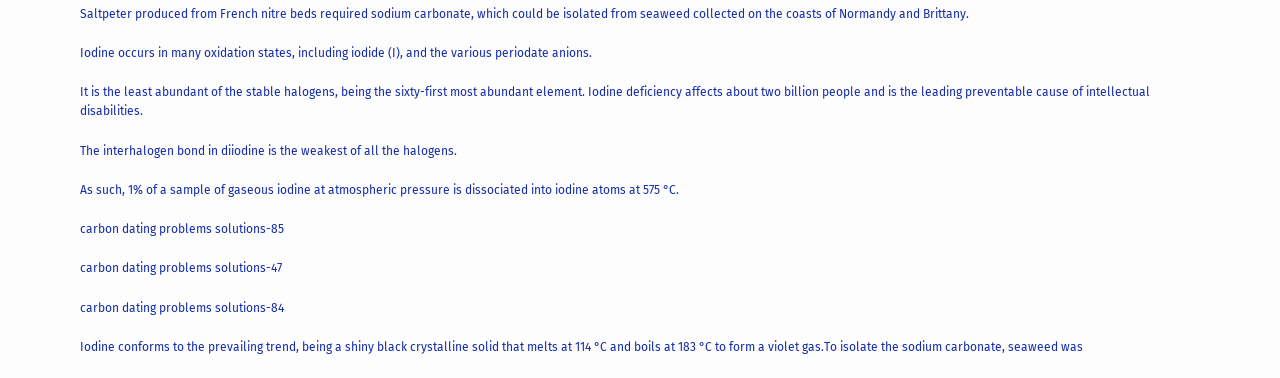Saltpeter produced from French nitre beds required sodium carbonate, which could be isolated from seaweed collected on the coasts of Normandy and Brittany.

Iodine occurs in many oxidation states, including iodide (I), and the various periodate anions.

It is the least abundant of the stable halogens, being the sixty-first most abundant element. Iodine deficiency affects about two billion people and is the leading preventable cause of intellectual disabilities.

The interhalogen bond in diiodine is the weakest of all the halogens.

As such, 1% of a sample of gaseous iodine at atmospheric pressure is dissociated into iodine atoms at 575 °C.

carbon dating problems solutions-85

carbon dating problems solutions-47

carbon dating problems solutions-84

Iodine conforms to the prevailing trend, being a shiny black crystalline solid that melts at 114 °C and boils at 183 °C to form a violet gas.To isolate the sodium carbonate, seaweed was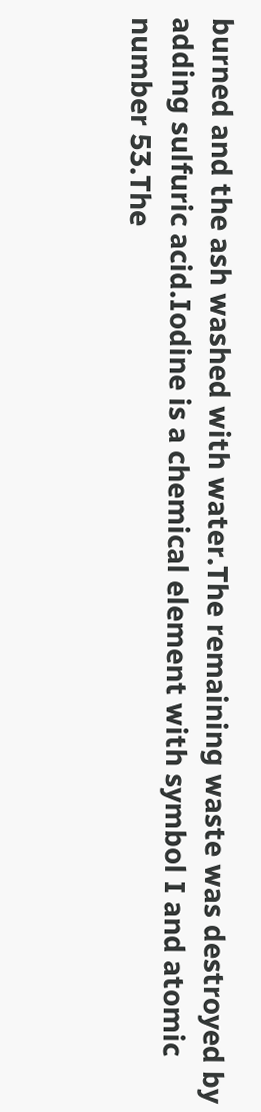burned and the ash washed with water.The remaining waste was destroyed by adding sulfuric acid.Iodine is a chemical element with symbol I and atomic number 53.The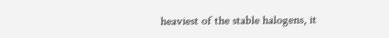heaviest of the stable halogens, it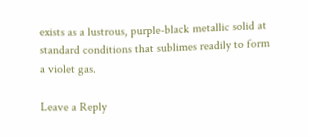exists as a lustrous, purple-black metallic solid at standard conditions that sublimes readily to form a violet gas.

Leave a Reply